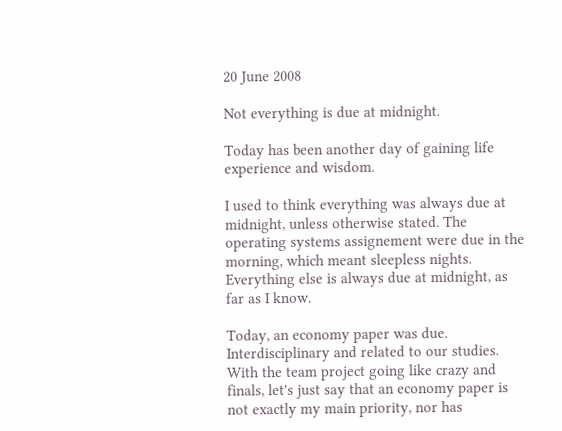20 June 2008

Not everything is due at midnight.

Today has been another day of gaining life experience and wisdom.

I used to think everything was always due at midnight, unless otherwise stated. The operating systems assignement were due in the morning, which meant sleepless nights. Everything else is always due at midnight, as far as I know.

Today, an economy paper was due. Interdisciplinary and related to our studies. With the team project going like crazy and finals, let's just say that an economy paper is not exactly my main priority, nor has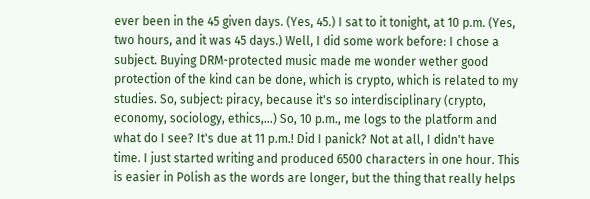ever been in the 45 given days. (Yes, 45.) I sat to it tonight, at 10 p.m. (Yes, two hours, and it was 45 days.) Well, I did some work before: I chose a subject. Buying DRM-protected music made me wonder wether good protection of the kind can be done, which is crypto, which is related to my studies. So, subject: piracy, because it's so interdisciplinary (crypto, economy, sociology, ethics,...) So, 10 p.m., me logs to the platform and what do I see? It's due at 11 p.m.! Did I panick? Not at all, I didn't have time. I just started writing and produced 6500 characters in one hour. This is easier in Polish as the words are longer, but the thing that really helps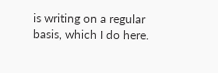is writing on a regular basis, which I do here.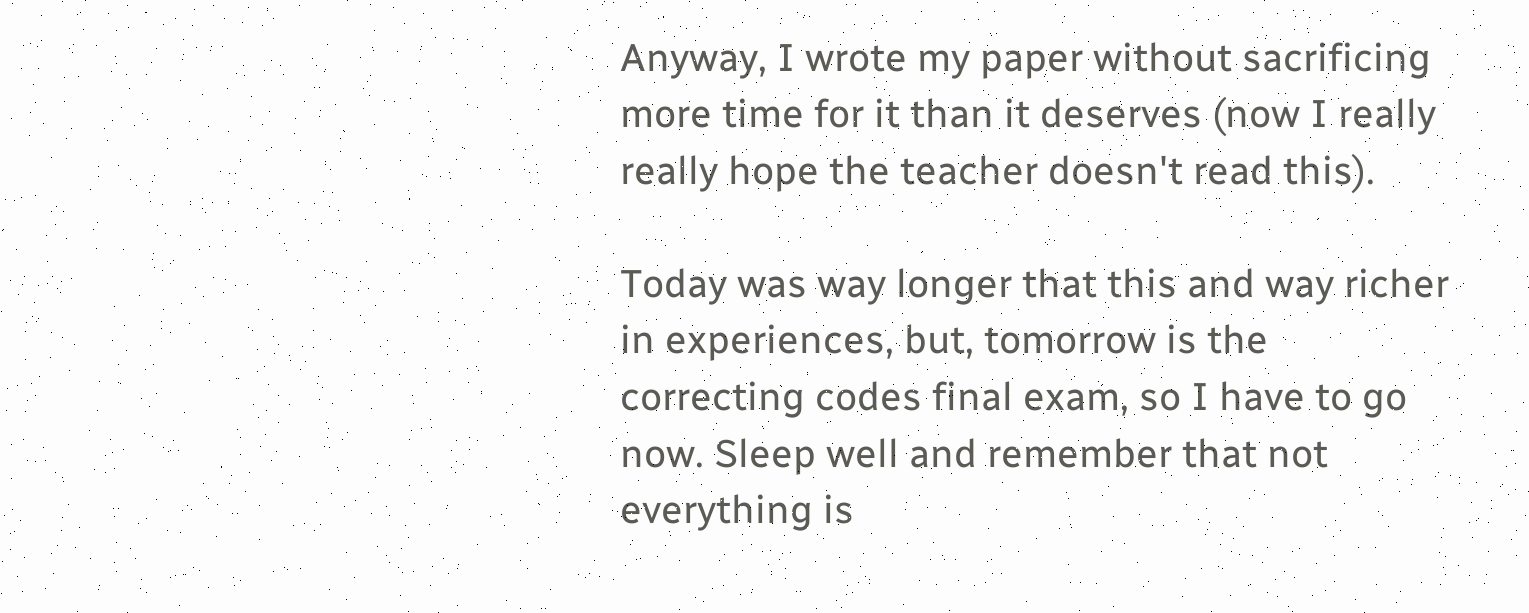Anyway, I wrote my paper without sacrificing more time for it than it deserves (now I really really hope the teacher doesn't read this).

Today was way longer that this and way richer in experiences, but, tomorrow is the correcting codes final exam, so I have to go now. Sleep well and remember that not everything is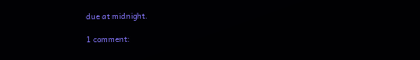due at midnight.

1 comment: